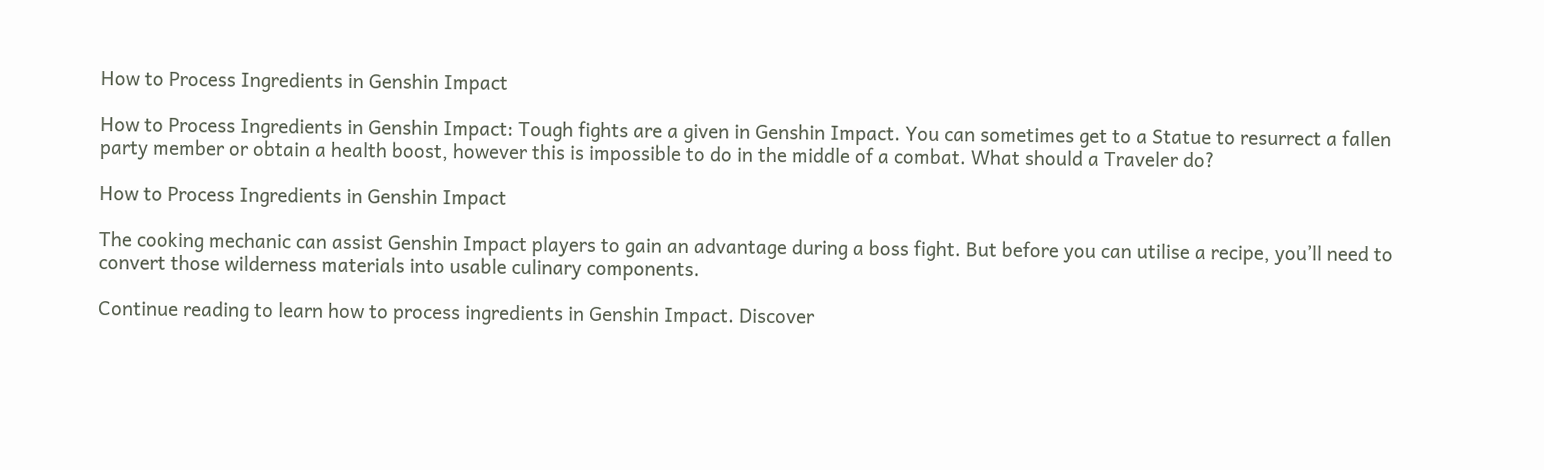How to Process Ingredients in Genshin Impact

How to Process Ingredients in Genshin Impact: Tough fights are a given in Genshin Impact. You can sometimes get to a Statue to resurrect a fallen party member or obtain a health boost, however this is impossible to do in the middle of a combat. What should a Traveler do?

How to Process Ingredients in Genshin Impact

The cooking mechanic can assist Genshin Impact players to gain an advantage during a boss fight. But before you can utilise a recipe, you’ll need to convert those wilderness materials into usable culinary components.

Continue reading to learn how to process ingredients in Genshin Impact. Discover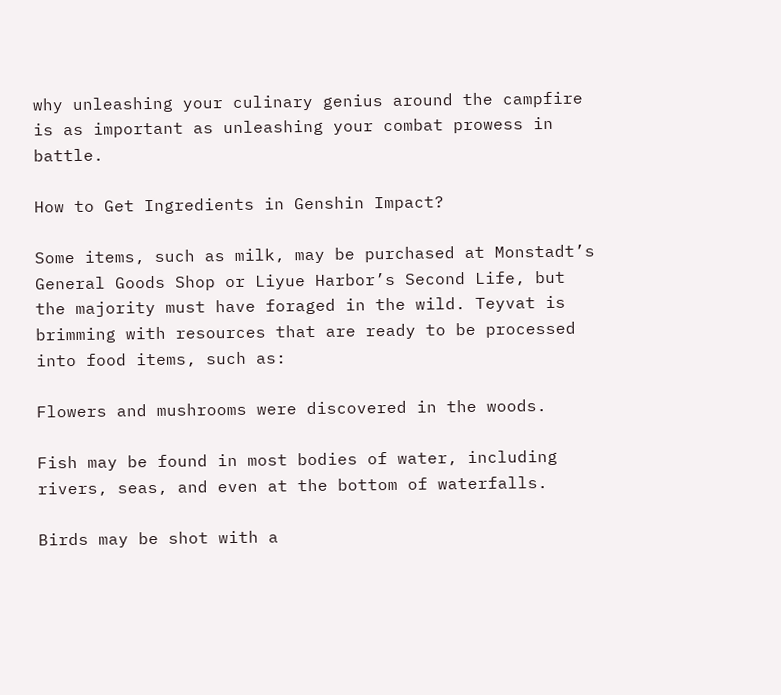why unleashing your culinary genius around the campfire is as important as unleashing your combat prowess in battle.

How to Get Ingredients in Genshin Impact?

Some items, such as milk, may be purchased at Monstadt’s General Goods Shop or Liyue Harbor’s Second Life, but the majority must have foraged in the wild. Teyvat is brimming with resources that are ready to be processed into food items, such as:

Flowers and mushrooms were discovered in the woods.

Fish may be found in most bodies of water, including rivers, seas, and even at the bottom of waterfalls.

Birds may be shot with a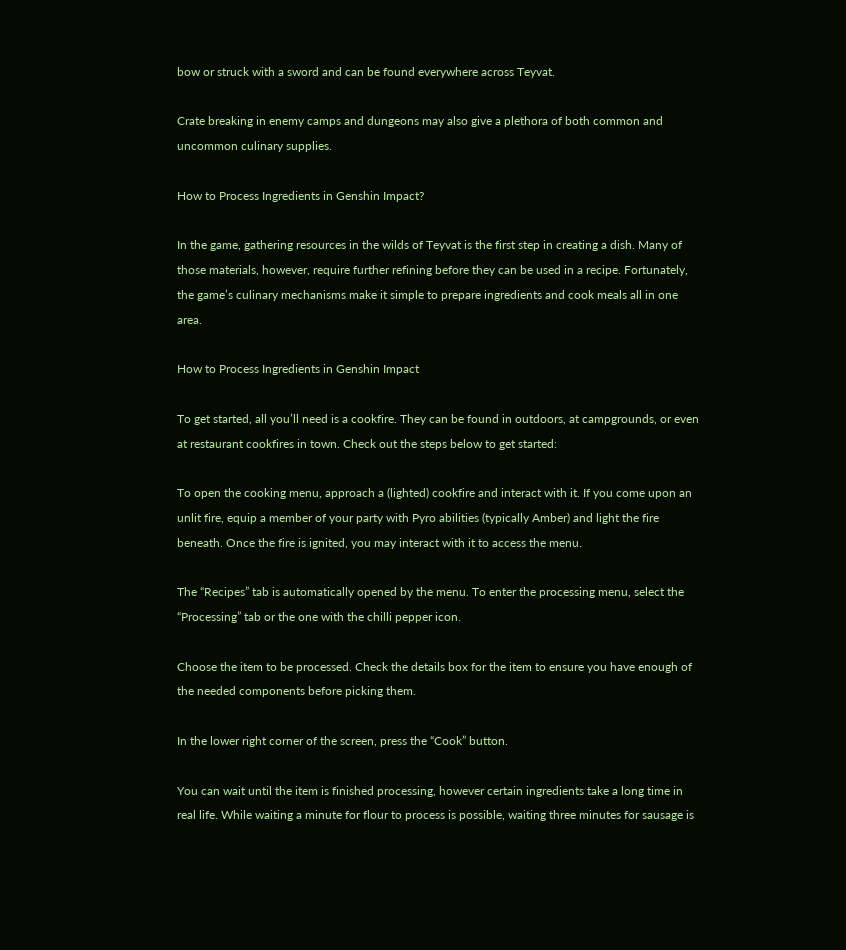bow or struck with a sword and can be found everywhere across Teyvat.

Crate breaking in enemy camps and dungeons may also give a plethora of both common and uncommon culinary supplies.

How to Process Ingredients in Genshin Impact?

In the game, gathering resources in the wilds of Teyvat is the first step in creating a dish. Many of those materials, however, require further refining before they can be used in a recipe. Fortunately, the game’s culinary mechanisms make it simple to prepare ingredients and cook meals all in one area.

How to Process Ingredients in Genshin Impact

To get started, all you’ll need is a cookfire. They can be found in outdoors, at campgrounds, or even at restaurant cookfires in town. Check out the steps below to get started:

To open the cooking menu, approach a (lighted) cookfire and interact with it. If you come upon an unlit fire, equip a member of your party with Pyro abilities (typically Amber) and light the fire beneath. Once the fire is ignited, you may interact with it to access the menu.

The “Recipes” tab is automatically opened by the menu. To enter the processing menu, select the “Processing” tab or the one with the chilli pepper icon.

Choose the item to be processed. Check the details box for the item to ensure you have enough of the needed components before picking them.

In the lower right corner of the screen, press the “Cook” button.

You can wait until the item is finished processing, however certain ingredients take a long time in real life. While waiting a minute for flour to process is possible, waiting three minutes for sausage is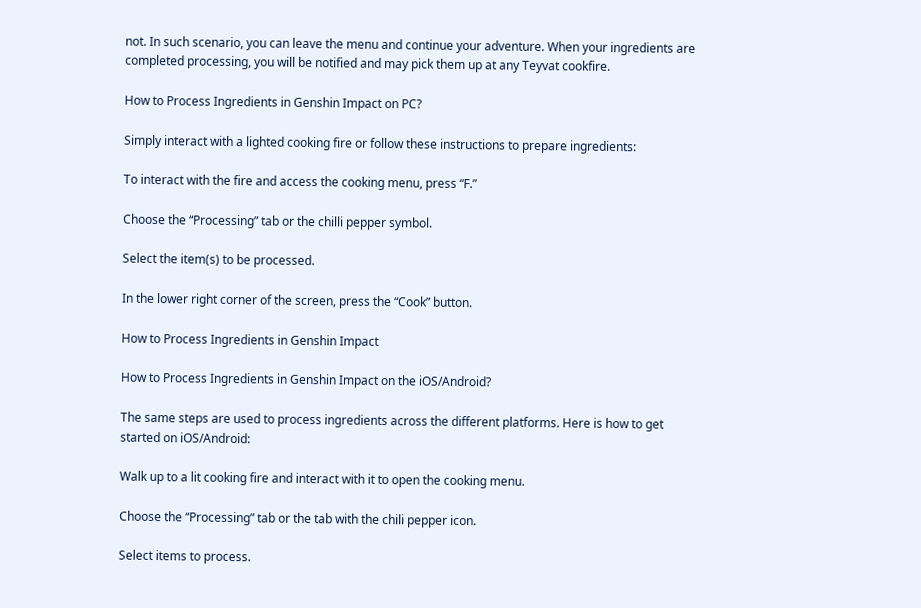not. In such scenario, you can leave the menu and continue your adventure. When your ingredients are completed processing, you will be notified and may pick them up at any Teyvat cookfire.

How to Process Ingredients in Genshin Impact on PC?

Simply interact with a lighted cooking fire or follow these instructions to prepare ingredients:

To interact with the fire and access the cooking menu, press “F.”

Choose the “Processing” tab or the chilli pepper symbol.

Select the item(s) to be processed.

In the lower right corner of the screen, press the “Cook” button.

How to Process Ingredients in Genshin Impact

How to Process Ingredients in Genshin Impact on the iOS/Android?

The same steps are used to process ingredients across the different platforms. Here is how to get started on iOS/Android:

Walk up to a lit cooking fire and interact with it to open the cooking menu.

Choose the “Processing” tab or the tab with the chili pepper icon.

Select items to process.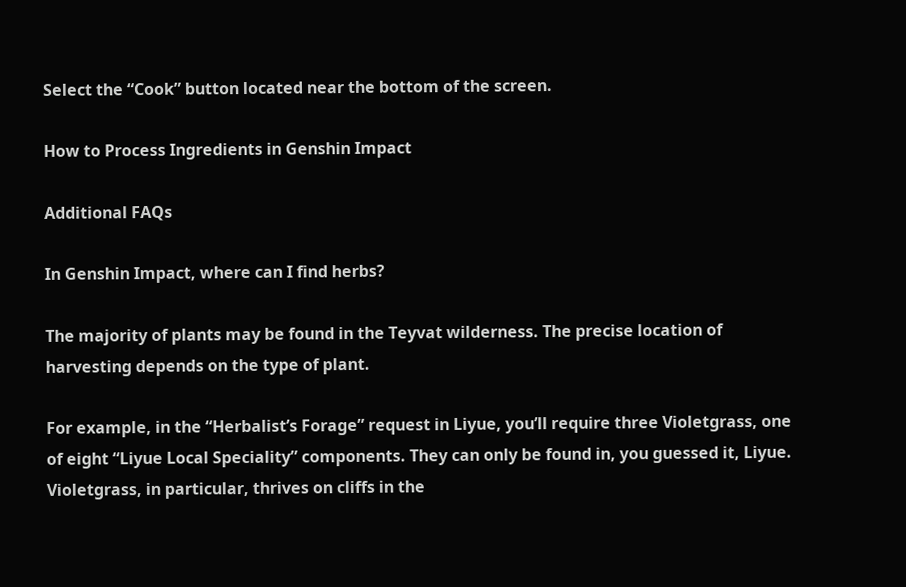Select the “Cook” button located near the bottom of the screen.

How to Process Ingredients in Genshin Impact

Additional FAQs

In Genshin Impact, where can I find herbs?

The majority of plants may be found in the Teyvat wilderness. The precise location of harvesting depends on the type of plant.

For example, in the “Herbalist’s Forage” request in Liyue, you’ll require three Violetgrass, one of eight “Liyue Local Speciality” components. They can only be found in, you guessed it, Liyue. Violetgrass, in particular, thrives on cliffs in the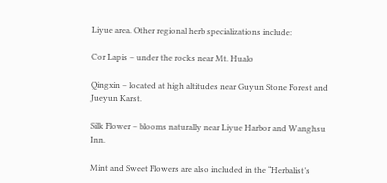Liyue area. Other regional herb specializations include:

Cor Lapis – under the rocks near Mt. Hualo

Qingxin – located at high altitudes near Guyun Stone Forest and Jueyun Karst.

Silk Flower – blooms naturally near Liyue Harbor and Wanghsu Inn.

Mint and Sweet Flowers are also included in the “Herbalist’s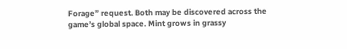Forage” request. Both may be discovered across the game’s global space. Mint grows in grassy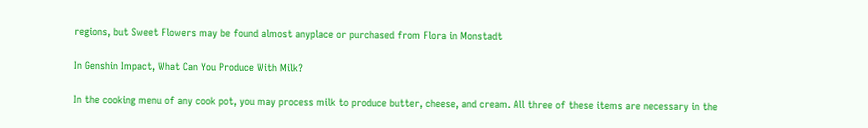regions, but Sweet Flowers may be found almost anyplace or purchased from Flora in Monstadt

In Genshin Impact, What Can You Produce With Milk?

In the cooking menu of any cook pot, you may process milk to produce butter, cheese, and cream. All three of these items are necessary in the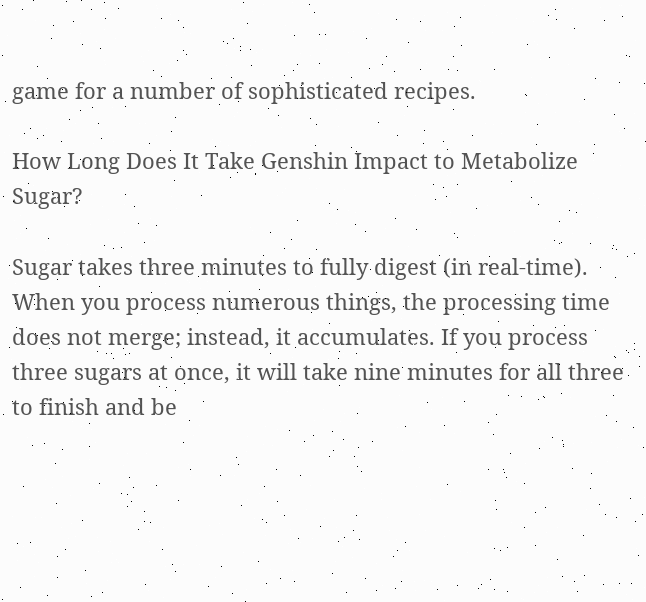game for a number of sophisticated recipes.

How Long Does It Take Genshin Impact to Metabolize Sugar?

Sugar takes three minutes to fully digest (in real-time). When you process numerous things, the processing time does not merge; instead, it accumulates. If you process three sugars at once, it will take nine minutes for all three to finish and be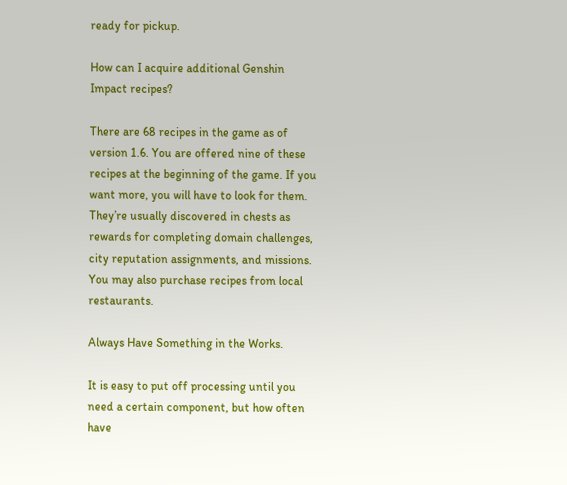ready for pickup.

How can I acquire additional Genshin Impact recipes?

There are 68 recipes in the game as of version 1.6. You are offered nine of these recipes at the beginning of the game. If you want more, you will have to look for them. They’re usually discovered in chests as rewards for completing domain challenges, city reputation assignments, and missions. You may also purchase recipes from local restaurants.

Always Have Something in the Works.

It is easy to put off processing until you need a certain component, but how often have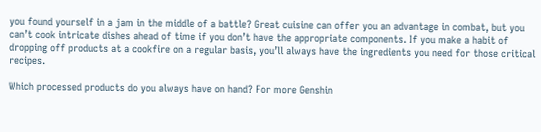you found yourself in a jam in the middle of a battle? Great cuisine can offer you an advantage in combat, but you can’t cook intricate dishes ahead of time if you don’t have the appropriate components. If you make a habit of dropping off products at a cookfire on a regular basis, you’ll always have the ingredients you need for those critical recipes.

Which processed products do you always have on hand? For more Genshin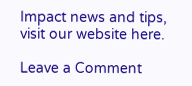Impact news and tips, visit our website here.

Leave a Comment